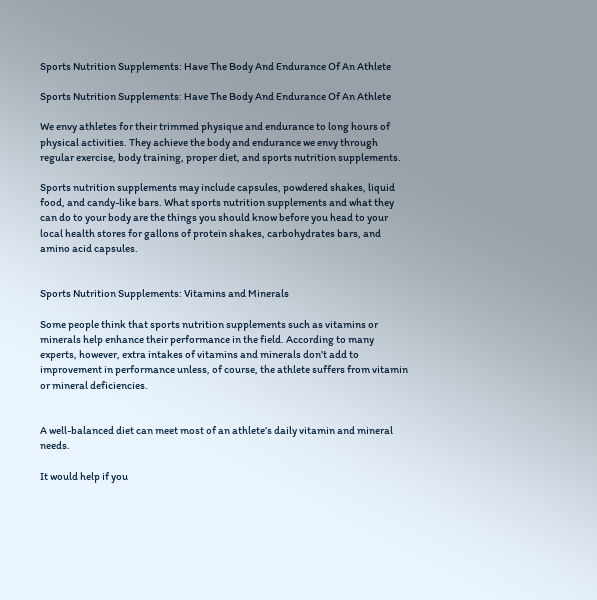Sports Nutrition Supplements: Have The Body And Endurance Of An Athlete

Sports Nutrition Supplements: Have The Body And Endurance Of An Athlete

We envy athletes for their trimmed physique and endurance to long hours of physical activities. They achieve the body and endurance we envy through regular exercise, body training, proper diet, and sports nutrition supplements.

Sports nutrition supplements may include capsules, powdered shakes, liquid food, and candy-like bars. What sports nutrition supplements and what they can do to your body are the things you should know before you head to your local health stores for gallons of protein shakes, carbohydrates bars, and amino acid capsules.


Sports Nutrition Supplements: Vitamins and Minerals

Some people think that sports nutrition supplements such as vitamins or minerals help enhance their performance in the field. According to many experts, however, extra intakes of vitamins and minerals don’t add to improvement in performance unless, of course, the athlete suffers from vitamin or mineral deficiencies.


A well-balanced diet can meet most of an athlete’s daily vitamin and mineral needs.

It would help if you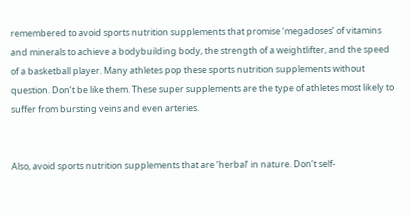remembered to avoid sports nutrition supplements that promise ‘megadoses’ of vitamins and minerals to achieve a bodybuilding body, the strength of a weightlifter, and the speed of a basketball player. Many athletes pop these sports nutrition supplements without question. Don’t be like them. These super supplements are the type of athletes most likely to suffer from bursting veins and even arteries.


Also, avoid sports nutrition supplements that are ‘herbal’ in nature. Don’t self-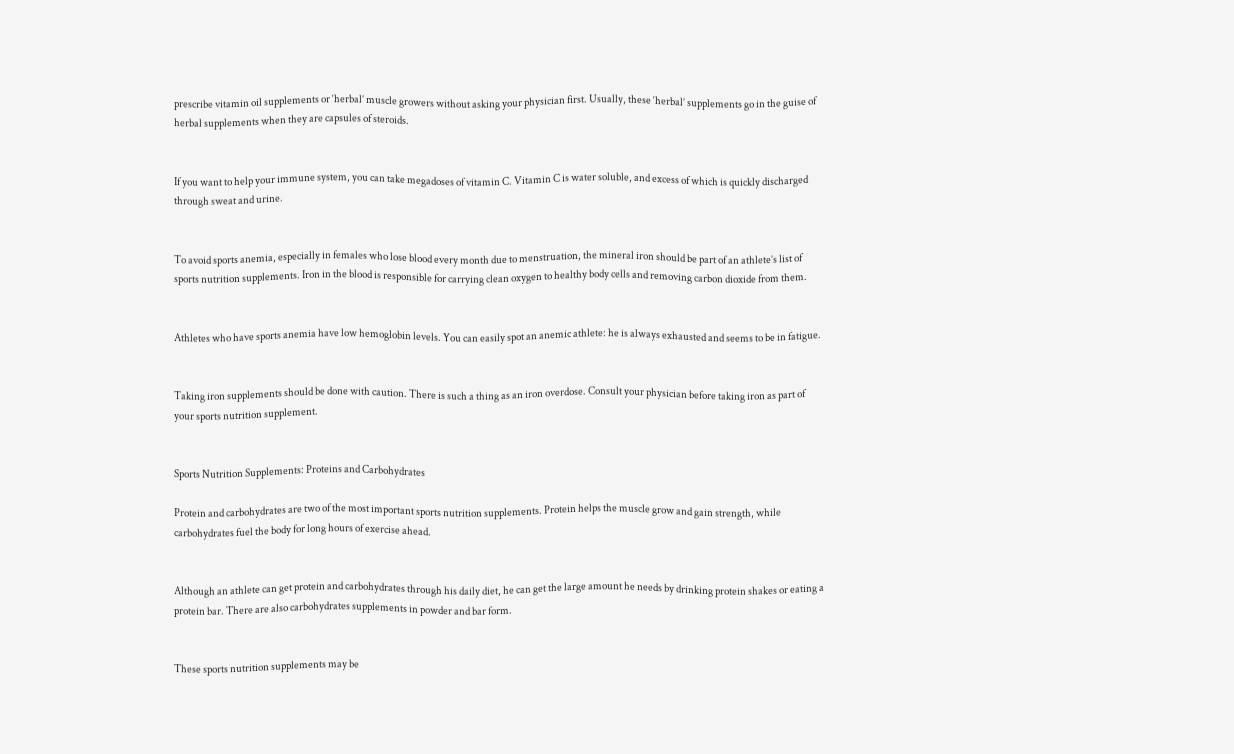prescribe vitamin oil supplements or ‘herbal’ muscle growers without asking your physician first. Usually, these ‘herbal’ supplements go in the guise of herbal supplements when they are capsules of steroids.


If you want to help your immune system, you can take megadoses of vitamin C. Vitamin C is water soluble, and excess of which is quickly discharged through sweat and urine.


To avoid sports anemia, especially in females who lose blood every month due to menstruation, the mineral iron should be part of an athlete’s list of sports nutrition supplements. Iron in the blood is responsible for carrying clean oxygen to healthy body cells and removing carbon dioxide from them.


Athletes who have sports anemia have low hemoglobin levels. You can easily spot an anemic athlete: he is always exhausted and seems to be in fatigue.


Taking iron supplements should be done with caution. There is such a thing as an iron overdose. Consult your physician before taking iron as part of your sports nutrition supplement.


Sports Nutrition Supplements: Proteins and Carbohydrates

Protein and carbohydrates are two of the most important sports nutrition supplements. Protein helps the muscle grow and gain strength, while carbohydrates fuel the body for long hours of exercise ahead.


Although an athlete can get protein and carbohydrates through his daily diet, he can get the large amount he needs by drinking protein shakes or eating a protein bar. There are also carbohydrates supplements in powder and bar form.


These sports nutrition supplements may be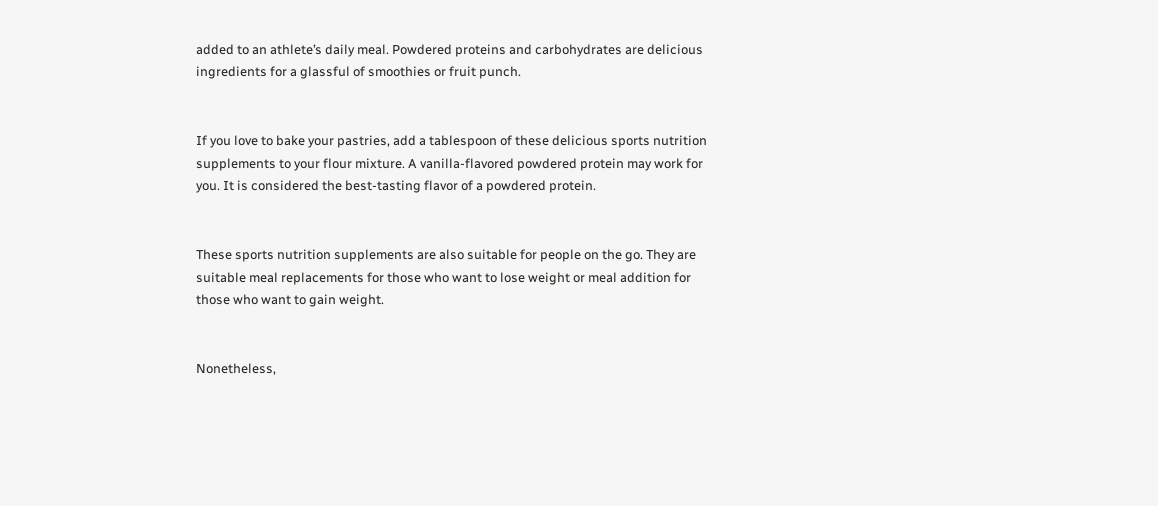added to an athlete’s daily meal. Powdered proteins and carbohydrates are delicious ingredients for a glassful of smoothies or fruit punch.


If you love to bake your pastries, add a tablespoon of these delicious sports nutrition supplements to your flour mixture. A vanilla-flavored powdered protein may work for you. It is considered the best-tasting flavor of a powdered protein.


These sports nutrition supplements are also suitable for people on the go. They are suitable meal replacements for those who want to lose weight or meal addition for those who want to gain weight.


Nonetheless,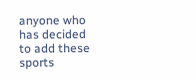anyone who has decided to add these sports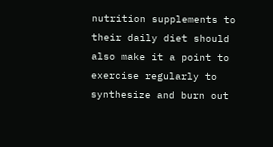nutrition supplements to their daily diet should also make it a point to exercise regularly to synthesize and burn out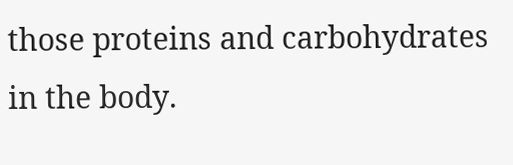those proteins and carbohydrates in the body.